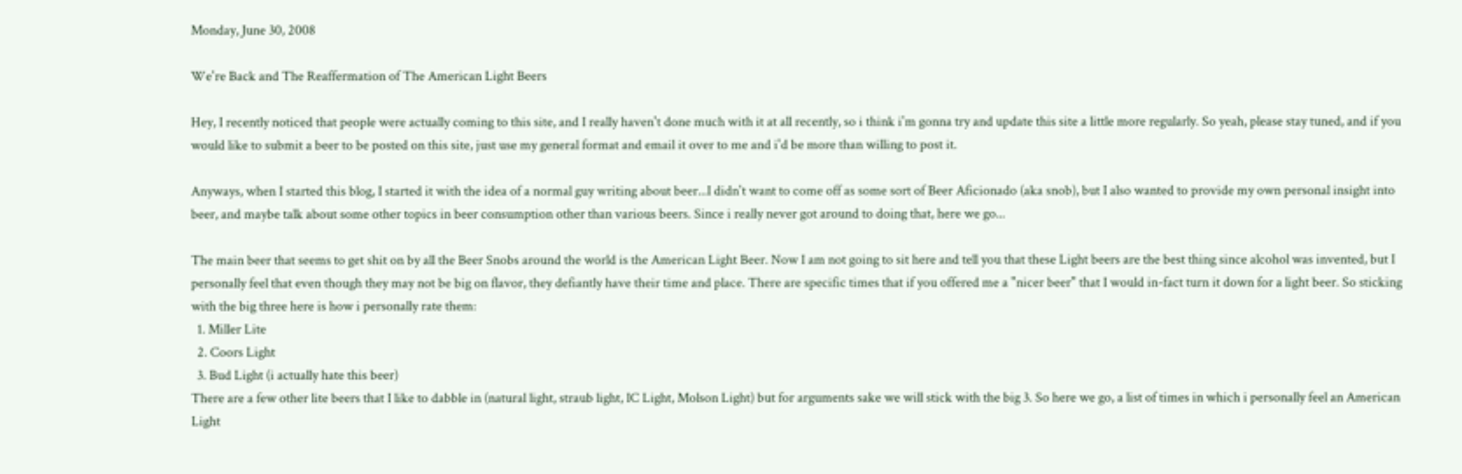Monday, June 30, 2008

We're Back and The Reaffermation of The American Light Beers

Hey, I recently noticed that people were actually coming to this site, and I really haven't done much with it at all recently, so i think i'm gonna try and update this site a little more regularly. So yeah, please stay tuned, and if you would like to submit a beer to be posted on this site, just use my general format and email it over to me and i'd be more than willing to post it.

Anyways, when I started this blog, I started it with the idea of a normal guy writing about beer...I didn't want to come off as some sort of Beer Aficionado (aka snob), but I also wanted to provide my own personal insight into beer, and maybe talk about some other topics in beer consumption other than various beers. Since i really never got around to doing that, here we go...

The main beer that seems to get shit on by all the Beer Snobs around the world is the American Light Beer. Now I am not going to sit here and tell you that these Light beers are the best thing since alcohol was invented, but I personally feel that even though they may not be big on flavor, they defiantly have their time and place. There are specific times that if you offered me a "nicer beer" that I would in-fact turn it down for a light beer. So sticking with the big three here is how i personally rate them:
  1. Miller Lite
  2. Coors Light
  3. Bud Light (i actually hate this beer)
There are a few other lite beers that I like to dabble in (natural light, straub light, IC Light, Molson Light) but for arguments sake we will stick with the big 3. So here we go, a list of times in which i personally feel an American Light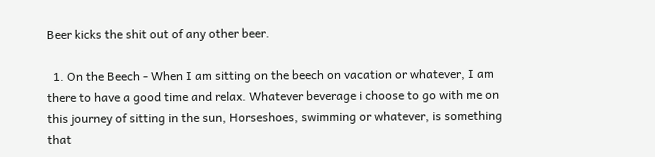Beer kicks the shit out of any other beer.

  1. On the Beech - When I am sitting on the beech on vacation or whatever, I am there to have a good time and relax. Whatever beverage i choose to go with me on this journey of sitting in the sun, Horseshoes, swimming or whatever, is something that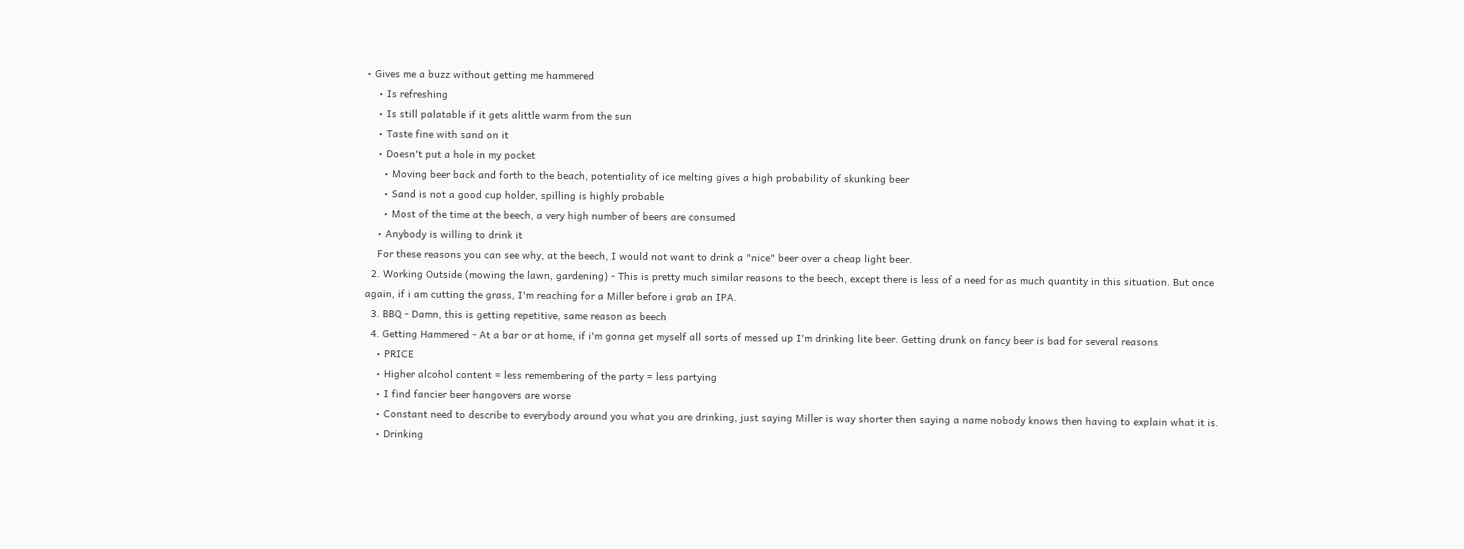• Gives me a buzz without getting me hammered
    • Is refreshing
    • Is still palatable if it gets alittle warm from the sun
    • Taste fine with sand on it
    • Doesn't put a hole in my pocket
      • Moving beer back and forth to the beach, potentiality of ice melting gives a high probability of skunking beer
      • Sand is not a good cup holder, spilling is highly probable
      • Most of the time at the beech, a very high number of beers are consumed
    • Anybody is willing to drink it
    For these reasons you can see why, at the beech, I would not want to drink a "nice" beer over a cheap light beer.
  2. Working Outside (mowing the lawn, gardening) - This is pretty much similar reasons to the beech, except there is less of a need for as much quantity in this situation. But once again, if i am cutting the grass, I'm reaching for a Miller before i grab an IPA.
  3. BBQ - Damn, this is getting repetitive, same reason as beech
  4. Getting Hammered - At a bar or at home, if i'm gonna get myself all sorts of messed up I'm drinking lite beer. Getting drunk on fancy beer is bad for several reasons
    • PRICE
    • Higher alcohol content = less remembering of the party = less partying
    • I find fancier beer hangovers are worse
    • Constant need to describe to everybody around you what you are drinking, just saying Miller is way shorter then saying a name nobody knows then having to explain what it is.
    • Drinking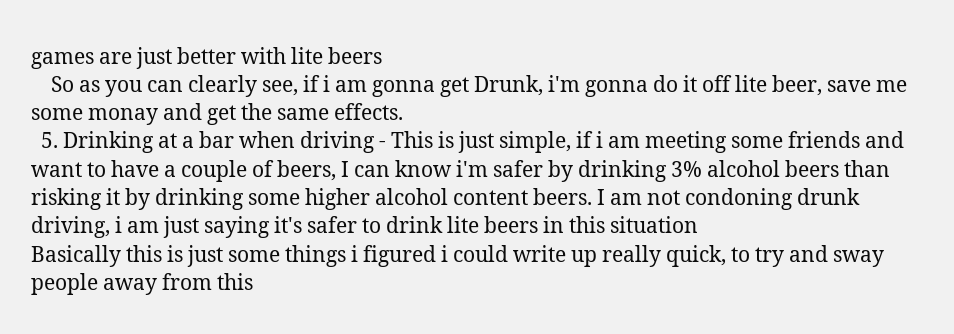games are just better with lite beers
    So as you can clearly see, if i am gonna get Drunk, i'm gonna do it off lite beer, save me some monay and get the same effects.
  5. Drinking at a bar when driving - This is just simple, if i am meeting some friends and want to have a couple of beers, I can know i'm safer by drinking 3% alcohol beers than risking it by drinking some higher alcohol content beers. I am not condoning drunk driving, i am just saying it's safer to drink lite beers in this situation
Basically this is just some things i figured i could write up really quick, to try and sway people away from this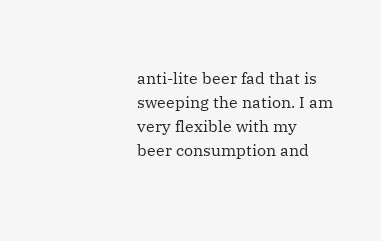anti-lite beer fad that is sweeping the nation. I am very flexible with my beer consumption and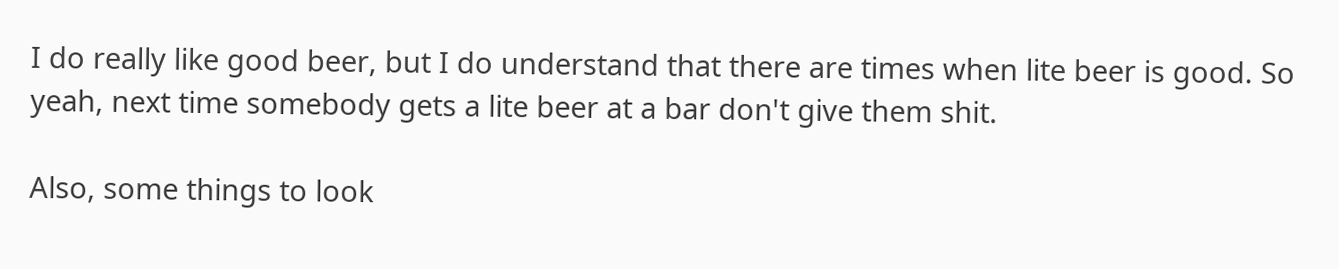I do really like good beer, but I do understand that there are times when lite beer is good. So yeah, next time somebody gets a lite beer at a bar don't give them shit.

Also, some things to look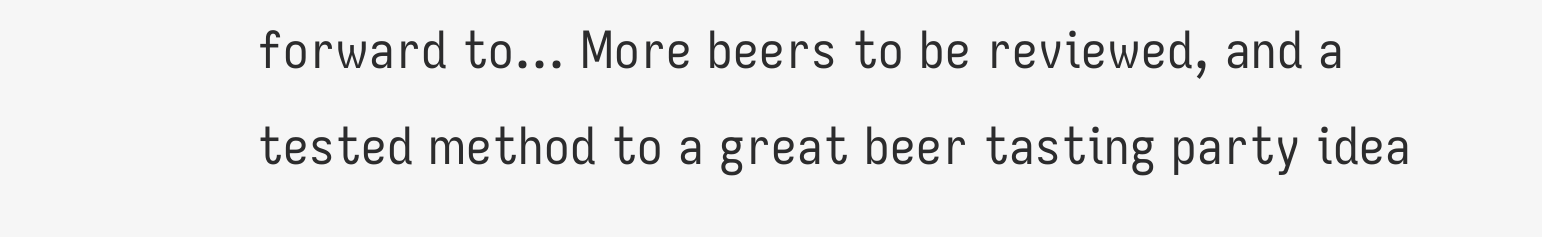forward to... More beers to be reviewed, and a tested method to a great beer tasting party idea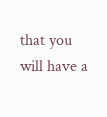that you will have a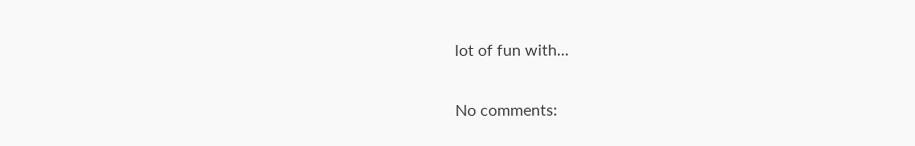lot of fun with...

No comments: